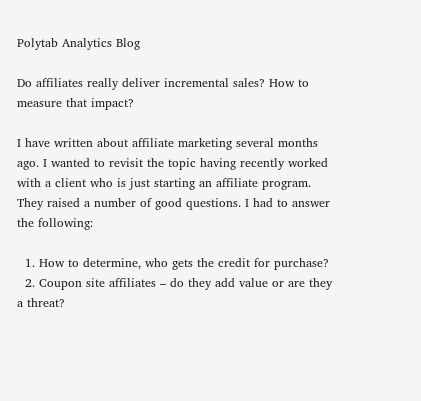Polytab Analytics Blog

Do affiliates really deliver incremental sales? How to measure that impact?

I have written about affiliate marketing several months ago. I wanted to revisit the topic having recently worked with a client who is just starting an affiliate program. They raised a number of good questions. I had to answer the following:

  1. How to determine, who gets the credit for purchase?
  2. Coupon site affiliates – do they add value or are they a threat?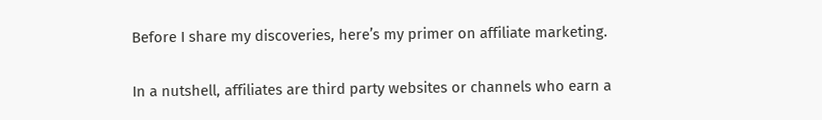Before I share my discoveries, here’s my primer on affiliate marketing.

In a nutshell, affiliates are third party websites or channels who earn a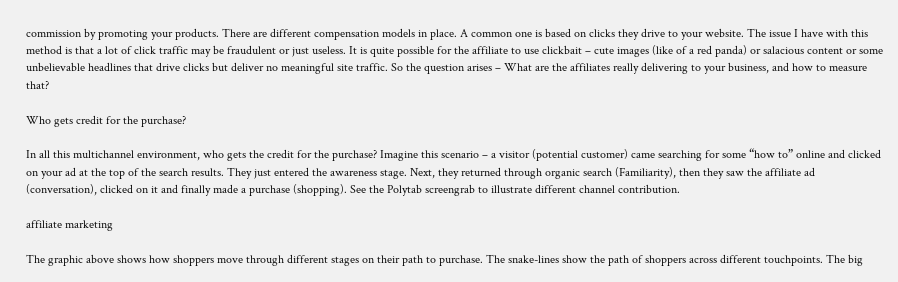commission by promoting your products. There are different compensation models in place. A common one is based on clicks they drive to your website. The issue I have with this method is that a lot of click traffic may be fraudulent or just useless. It is quite possible for the affiliate to use clickbait – cute images (like of a red panda) or salacious content or some unbelievable headlines that drive clicks but deliver no meaningful site traffic. So the question arises – What are the affiliates really delivering to your business, and how to measure that?

Who gets credit for the purchase?

In all this multichannel environment, who gets the credit for the purchase? Imagine this scenario – a visitor (potential customer) came searching for some “how to” online and clicked on your ad at the top of the search results. They just entered the awareness stage. Next, they returned through organic search (Familiarity), then they saw the affiliate ad (conversation), clicked on it and finally made a purchase (shopping). See the Polytab screengrab to illustrate different channel contribution.

affiliate marketing

The graphic above shows how shoppers move through different stages on their path to purchase. The snake-lines show the path of shoppers across different touchpoints. The big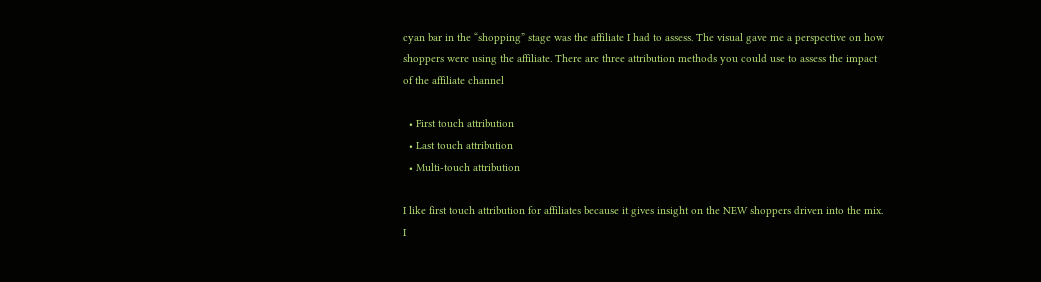cyan bar in the “shopping” stage was the affiliate I had to assess. The visual gave me a perspective on how shoppers were using the affiliate. There are three attribution methods you could use to assess the impact of the affiliate channel

  • First touch attribution
  • Last touch attribution
  • Multi-touch attribution

I like first touch attribution for affiliates because it gives insight on the NEW shoppers driven into the mix. I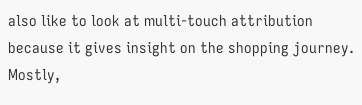also like to look at multi-touch attribution because it gives insight on the shopping journey. Mostly,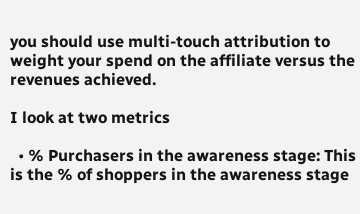you should use multi-touch attribution to weight your spend on the affiliate versus the revenues achieved.

I look at two metrics

  • % Purchasers in the awareness stage: This is the % of shoppers in the awareness stage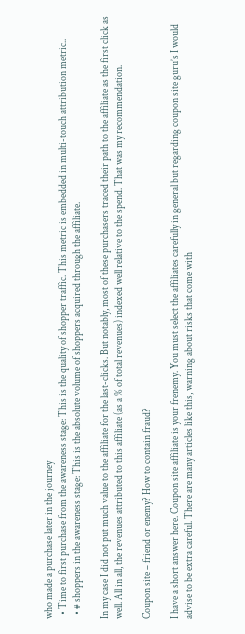who made a purchase later in the journey
  • Time to first purchase from the awareness stage: This is the quality of shopper traffic. This metric is embedded in multi-touch attribution metric..
  • # shoppers in the awareness stage: This is the absolute volume of shoppers acquired through the affiliate.

In my case I did not put much value to the affiliate for the last-clicks. But notably, most of these purchasers traced their path to the affiliate as the first click as well. All in all, the revenues attributed to this affiliate (as a % of total revenues) indexed well relative to the spend. That was my recommendation.

Coupon site – friend or enemy? How to contain fraud?

I have a short answer here. Coupon site affiliate is your frenemy. You must select the affiliates carefully in general but regarding coupon site guru’s I would advise to be extra careful. There are many articles like this, warning about risks that come with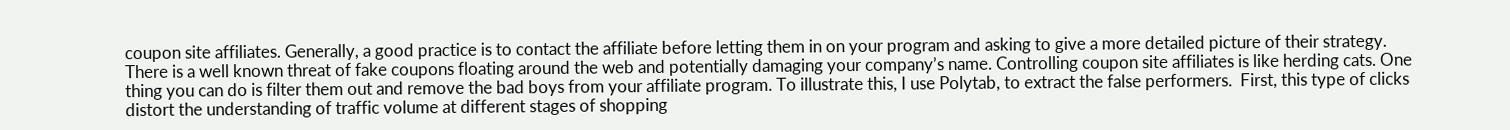coupon site affiliates. Generally, a good practice is to contact the affiliate before letting them in on your program and asking to give a more detailed picture of their strategy. There is a well known threat of fake coupons floating around the web and potentially damaging your company’s name. Controlling coupon site affiliates is like herding cats. One thing you can do is filter them out and remove the bad boys from your affiliate program. To illustrate this, I use Polytab, to extract the false performers.  First, this type of clicks distort the understanding of traffic volume at different stages of shopping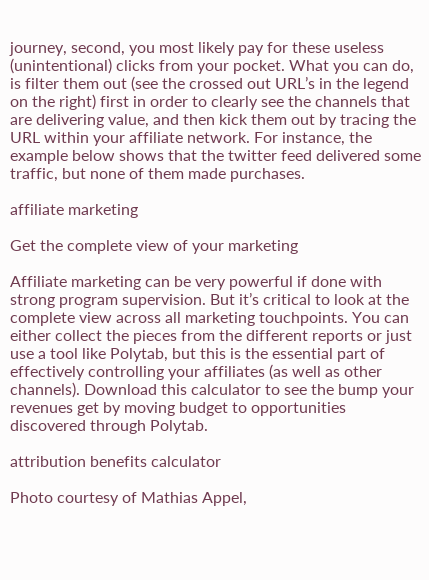journey, second, you most likely pay for these useless (unintentional) clicks from your pocket. What you can do, is filter them out (see the crossed out URL’s in the legend on the right) first in order to clearly see the channels that are delivering value, and then kick them out by tracing the URL within your affiliate network. For instance, the example below shows that the twitter feed delivered some traffic, but none of them made purchases.

affiliate marketing

Get the complete view of your marketing

Affiliate marketing can be very powerful if done with strong program supervision. But it’s critical to look at the complete view across all marketing touchpoints. You can either collect the pieces from the different reports or just use a tool like Polytab, but this is the essential part of effectively controlling your affiliates (as well as other channels). Download this calculator to see the bump your revenues get by moving budget to opportunities discovered through Polytab.

attribution benefits calculator

Photo courtesy of Mathias Appel,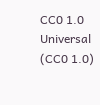CC0 1.0 Universal (CC0 1.0)